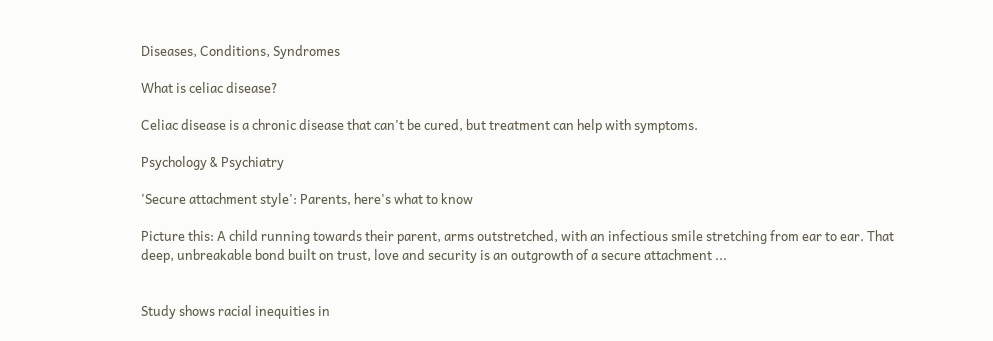Diseases, Conditions, Syndromes

What is celiac disease?

Celiac disease is a chronic disease that can't be cured, but treatment can help with symptoms.

Psychology & Psychiatry

'Secure attachment style': Parents, here's what to know

Picture this: A child running towards their parent, arms outstretched, with an infectious smile stretching from ear to ear. That deep, unbreakable bond built on trust, love and security is an outgrowth of a secure attachment ...


Study shows racial inequities in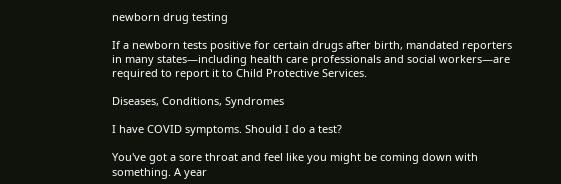newborn drug testing

If a newborn tests positive for certain drugs after birth, mandated reporters in many states—including health care professionals and social workers—are required to report it to Child Protective Services.

Diseases, Conditions, Syndromes

I have COVID symptoms. Should I do a test?

You've got a sore throat and feel like you might be coming down with something. A year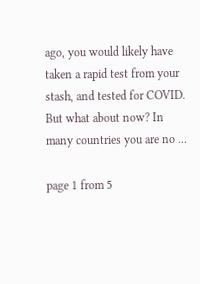ago, you would likely have taken a rapid test from your stash, and tested for COVID. But what about now? In many countries you are no ...

page 1 from 5